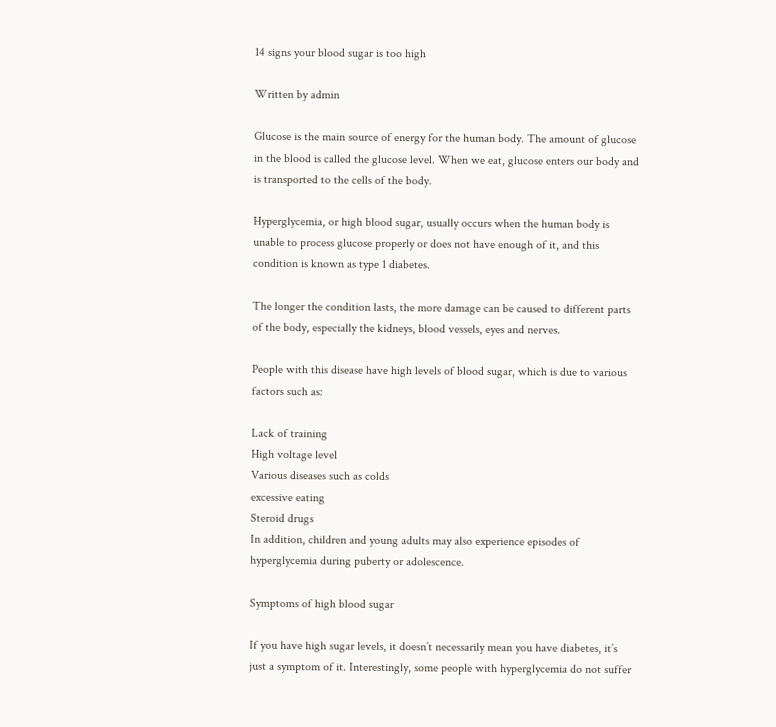14 signs your blood sugar is too high

Written by admin

Glucose is the main source of energy for the human body. The amount of glucose in the blood is called the glucose level. When we eat, glucose enters our body and is transported to the cells of the body.

Hyperglycemia, or high blood sugar, usually occurs when the human body is unable to process glucose properly or does not have enough of it, and this condition is known as type 1 diabetes.

The longer the condition lasts, the more damage can be caused to different parts of the body, especially the kidneys, blood vessels, eyes and nerves.

People with this disease have high levels of blood sugar, which is due to various factors such as:

Lack of training
High voltage level
Various diseases such as colds
excessive eating
Steroid drugs
In addition, children and young adults may also experience episodes of hyperglycemia during puberty or adolescence.

Symptoms of high blood sugar

If you have high sugar levels, it doesn’t necessarily mean you have diabetes, it’s just a symptom of it. Interestingly, some people with hyperglycemia do not suffer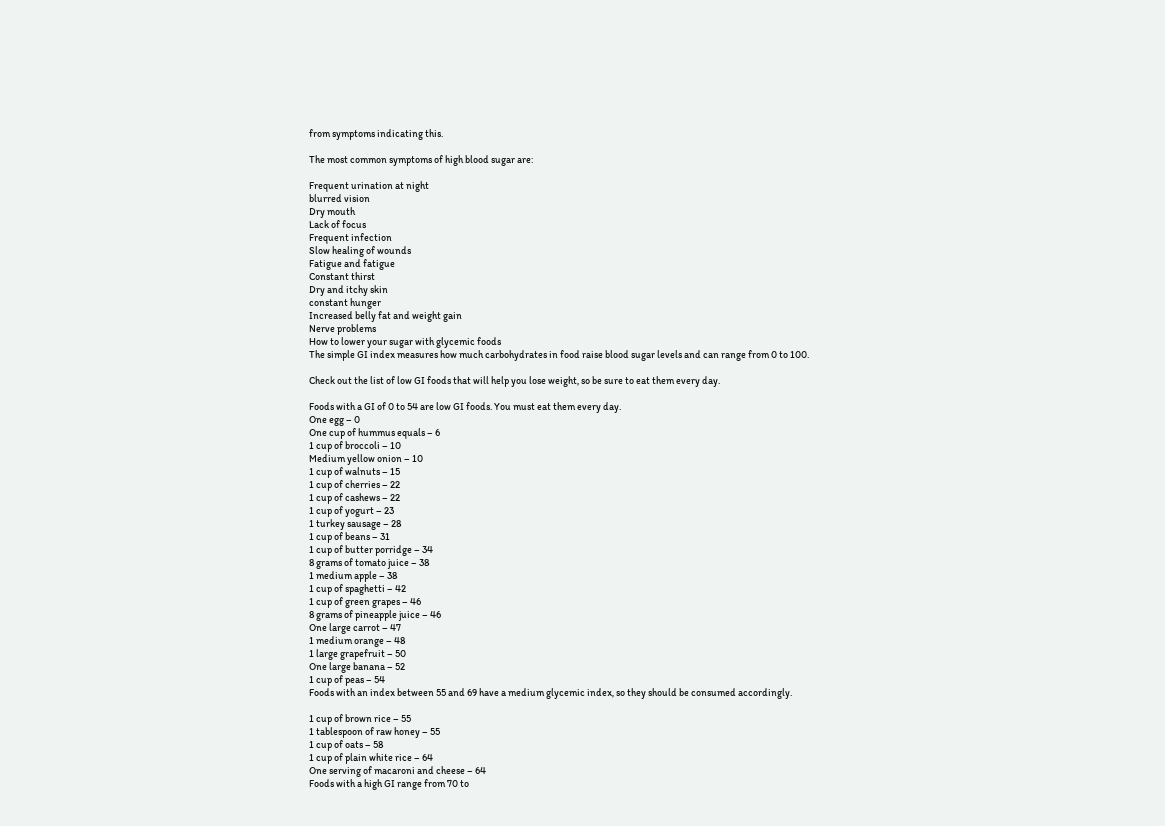from symptoms indicating this.

The most common symptoms of high blood sugar are:

Frequent urination at night
blurred vision
Dry mouth
Lack of focus
Frequent infection
Slow healing of wounds
Fatigue and fatigue
Constant thirst
Dry and itchy skin
constant hunger
Increased belly fat and weight gain
Nerve problems
How to lower your sugar with glycemic foods
The simple GI index measures how much carbohydrates in food raise blood sugar levels and can range from 0 to 100.

Check out the list of low GI foods that will help you lose weight, so be sure to eat them every day.

Foods with a GI of 0 to 54 are low GI foods. You must eat them every day.
One egg – 0
One cup of hummus equals – 6
1 cup of broccoli – 10
Medium yellow onion – 10
1 cup of walnuts – 15
1 cup of cherries – 22
1 cup of cashews – 22
1 cup of yogurt – 23
1 turkey sausage – 28
1 cup of beans – 31
1 cup of butter porridge – 34
8 grams of tomato juice – 38
1 medium apple – 38
1 cup of spaghetti – 42
1 cup of green grapes – 46
8 grams of pineapple juice – 46
One large carrot – 47
1 medium orange – 48
1 large grapefruit – 50
One large banana – 52
1 cup of peas – 54
Foods with an index between 55 and 69 have a medium glycemic index, so they should be consumed accordingly.

1 cup of brown rice – 55
1 tablespoon of raw honey – 55
1 cup of oats – 58
1 cup of plain white rice – 64
One serving of macaroni and cheese – 64
Foods with a high GI range from 70 to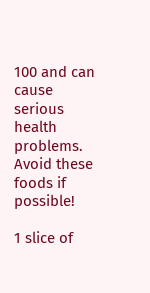100 and can cause serious health problems. Avoid these foods if possible!

1 slice of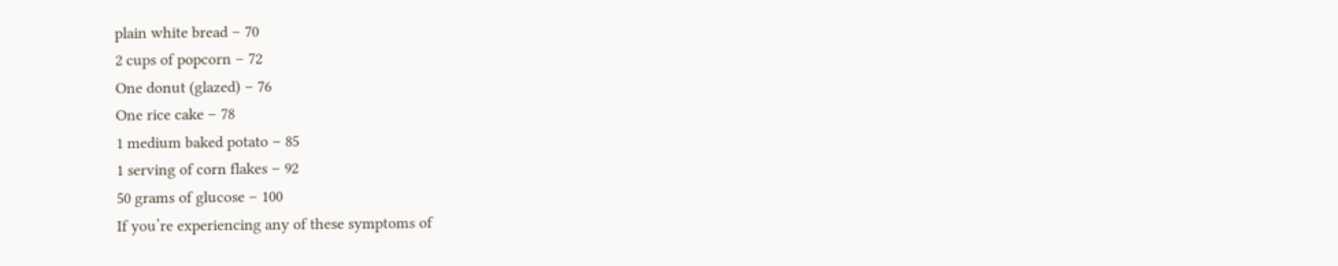plain white bread – 70
2 cups of popcorn – 72
One donut (glazed) – 76
One rice cake – 78
1 medium baked potato – 85
1 serving of corn flakes – 92
50 grams of glucose – 100
If you’re experiencing any of these symptoms of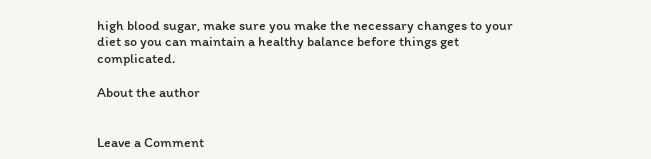high blood sugar, make sure you make the necessary changes to your diet so you can maintain a healthy balance before things get complicated.

About the author


Leave a Comment